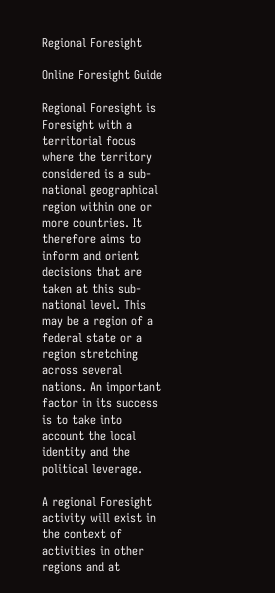Regional Foresight

Online Foresight Guide

Regional Foresight is Foresight with a territorial focus where the territory considered is a sub-national geographical region within one or more countries. It therefore aims to inform and orient decisions that are taken at this sub-national level. This may be a region of a federal state or a region stretching across several nations. An important factor in its success is to take into account the local identity and the political leverage.

A regional Foresight activity will exist in the context of activities in other regions and at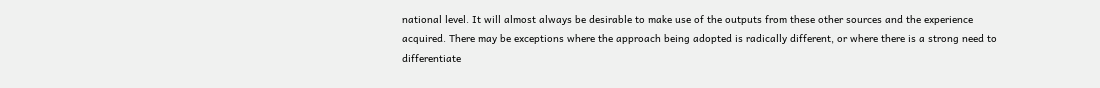national level. It will almost always be desirable to make use of the outputs from these other sources and the experience acquired. There may be exceptions where the approach being adopted is radically different, or where there is a strong need to differentiate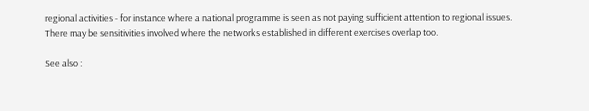regional activities - for instance where a national programme is seen as not paying sufficient attention to regional issues. There may be sensitivities involved where the networks established in different exercises overlap too.

See also :